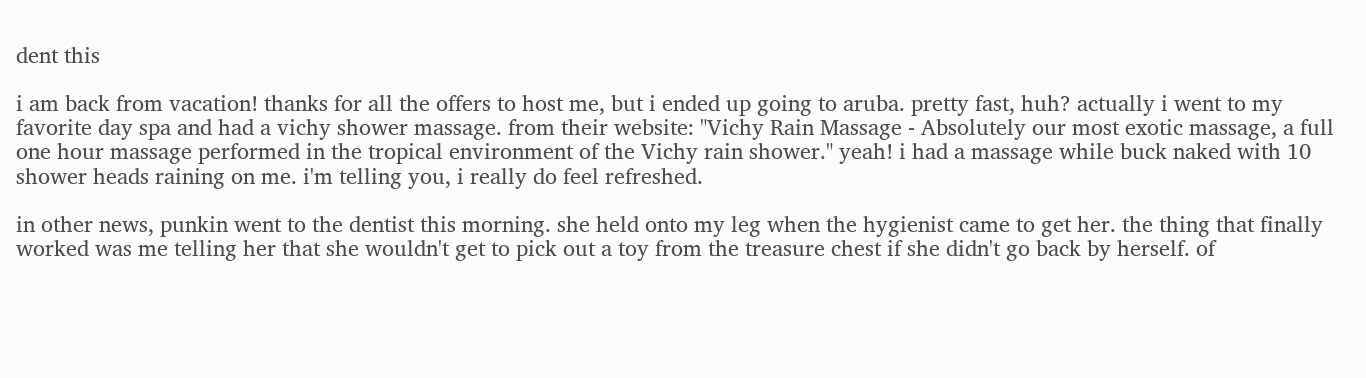dent this

i am back from vacation! thanks for all the offers to host me, but i ended up going to aruba. pretty fast, huh? actually i went to my favorite day spa and had a vichy shower massage. from their website: "Vichy Rain Massage - Absolutely our most exotic massage, a full one hour massage performed in the tropical environment of the Vichy rain shower." yeah! i had a massage while buck naked with 10 shower heads raining on me. i'm telling you, i really do feel refreshed.

in other news, punkin went to the dentist this morning. she held onto my leg when the hygienist came to get her. the thing that finally worked was me telling her that she wouldn't get to pick out a toy from the treasure chest if she didn't go back by herself. of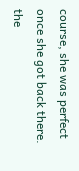course, she was perfect once she got back there. the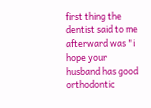first thing the dentist said to me afterward was "i hope your husband has good orthodontic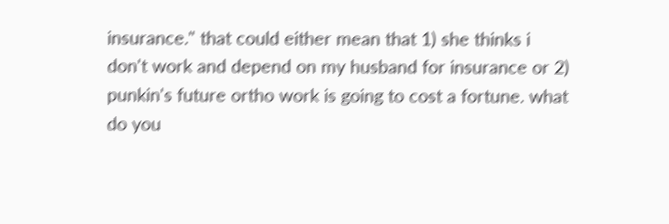insurance." that could either mean that 1) she thinks i don't work and depend on my husband for insurance or 2) punkin's future ortho work is going to cost a fortune. what do you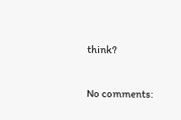think?

No comments: